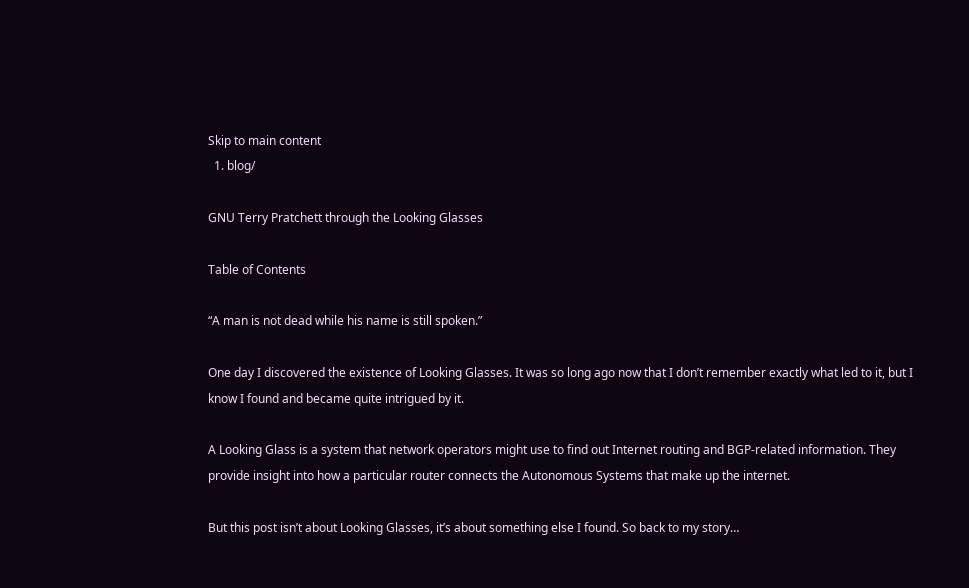Skip to main content
  1. blog/

GNU Terry Pratchett through the Looking Glasses

Table of Contents

“A man is not dead while his name is still spoken.”

One day I discovered the existence of Looking Glasses. It was so long ago now that I don’t remember exactly what led to it, but I know I found and became quite intrigued by it.

A Looking Glass is a system that network operators might use to find out Internet routing and BGP-related information. They provide insight into how a particular router connects the Autonomous Systems that make up the internet.

But this post isn’t about Looking Glasses, it’s about something else I found. So back to my story…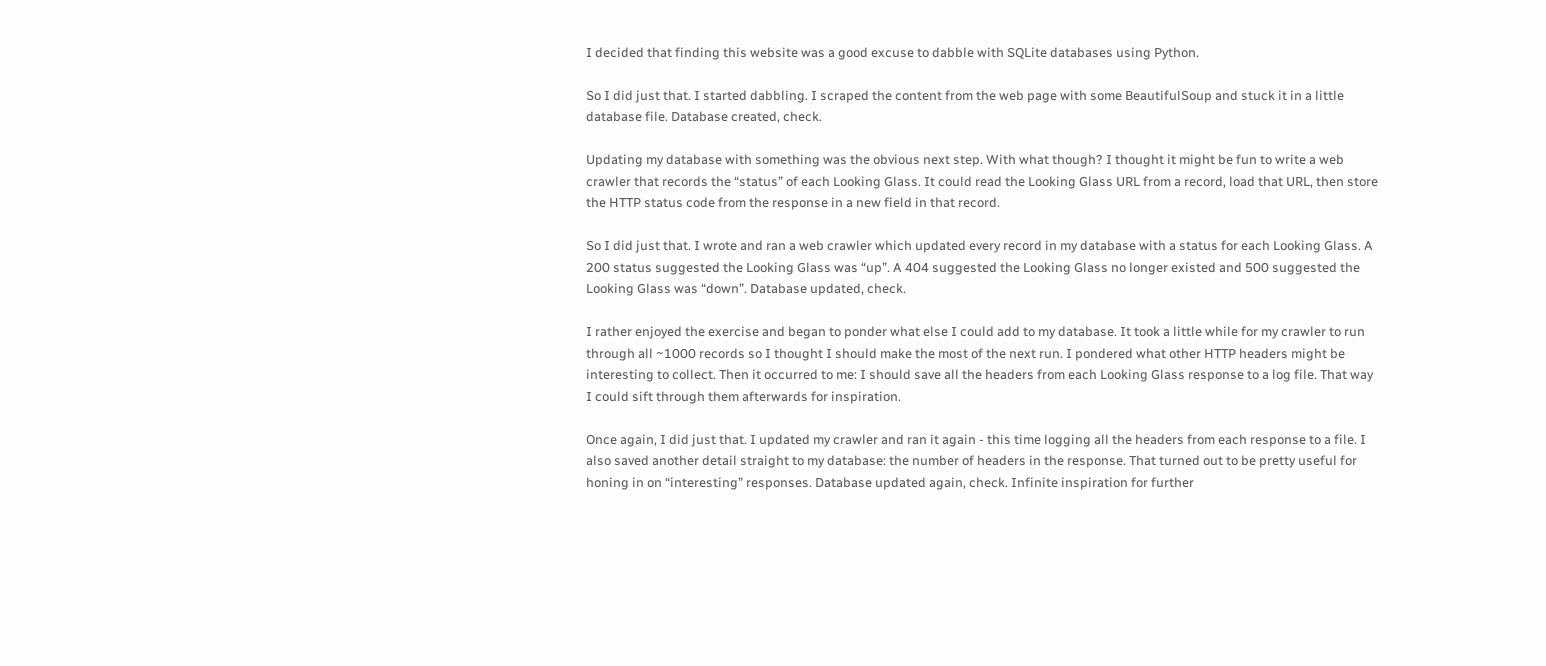I decided that finding this website was a good excuse to dabble with SQLite databases using Python.

So I did just that. I started dabbling. I scraped the content from the web page with some BeautifulSoup and stuck it in a little database file. Database created, check.

Updating my database with something was the obvious next step. With what though? I thought it might be fun to write a web crawler that records the “status” of each Looking Glass. It could read the Looking Glass URL from a record, load that URL, then store the HTTP status code from the response in a new field in that record.

So I did just that. I wrote and ran a web crawler which updated every record in my database with a status for each Looking Glass. A 200 status suggested the Looking Glass was “up”. A 404 suggested the Looking Glass no longer existed and 500 suggested the Looking Glass was “down”. Database updated, check.

I rather enjoyed the exercise and began to ponder what else I could add to my database. It took a little while for my crawler to run through all ~1000 records so I thought I should make the most of the next run. I pondered what other HTTP headers might be interesting to collect. Then it occurred to me: I should save all the headers from each Looking Glass response to a log file. That way I could sift through them afterwards for inspiration.

Once again, I did just that. I updated my crawler and ran it again - this time logging all the headers from each response to a file. I also saved another detail straight to my database: the number of headers in the response. That turned out to be pretty useful for honing in on “interesting” responses. Database updated again, check. Infinite inspiration for further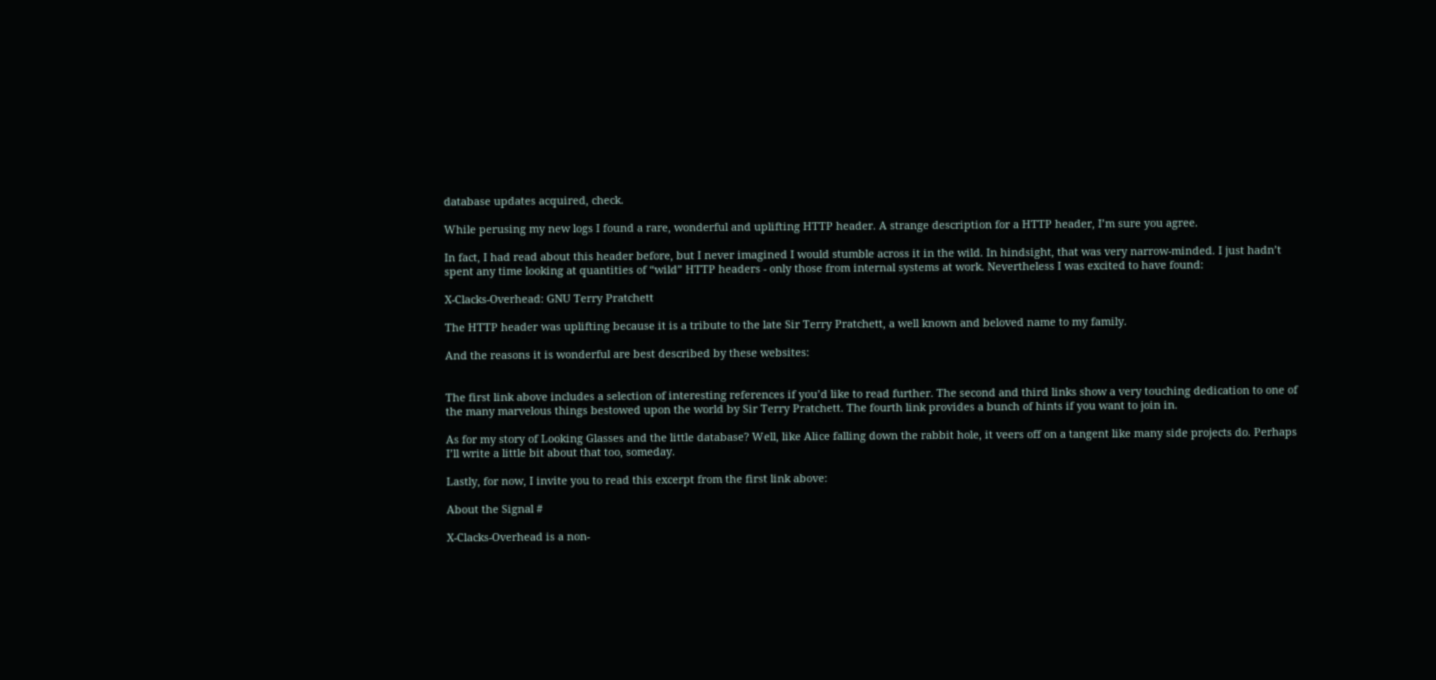database updates acquired, check.

While perusing my new logs I found a rare, wonderful and uplifting HTTP header. A strange description for a HTTP header, I’m sure you agree.

In fact, I had read about this header before, but I never imagined I would stumble across it in the wild. In hindsight, that was very narrow-minded. I just hadn’t spent any time looking at quantities of “wild” HTTP headers - only those from internal systems at work. Nevertheless I was excited to have found:

X-Clacks-Overhead: GNU Terry Pratchett

The HTTP header was uplifting because it is a tribute to the late Sir Terry Pratchett, a well known and beloved name to my family.

And the reasons it is wonderful are best described by these websites:


The first link above includes a selection of interesting references if you’d like to read further. The second and third links show a very touching dedication to one of the many marvelous things bestowed upon the world by Sir Terry Pratchett. The fourth link provides a bunch of hints if you want to join in.

As for my story of Looking Glasses and the little database? Well, like Alice falling down the rabbit hole, it veers off on a tangent like many side projects do. Perhaps I’ll write a little bit about that too, someday.

Lastly, for now, I invite you to read this excerpt from the first link above:

About the Signal #

X-Clacks-Overhead is a non-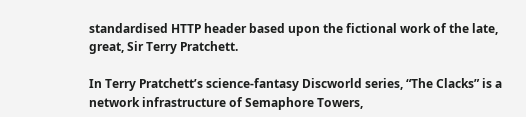standardised HTTP header based upon the fictional work of the late, great, Sir Terry Pratchett.

In Terry Pratchett’s science-fantasy Discworld series, “The Clacks” is a network infrastructure of Semaphore Towers,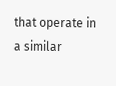that operate in a similar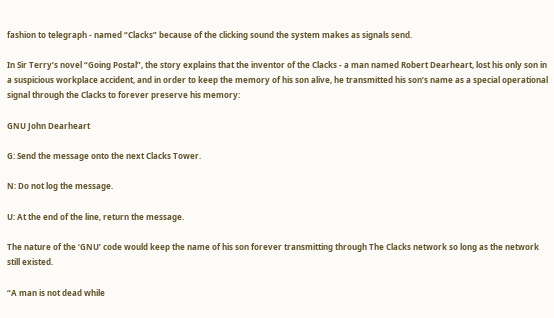fashion to telegraph - named “Clacks” because of the clicking sound the system makes as signals send.

In Sir Terry’s novel “Going Postal”, the story explains that the inventor of the Clacks - a man named Robert Dearheart, lost his only son in a suspicious workplace accident, and in order to keep the memory of his son alive, he transmitted his son’s name as a special operational signal through the Clacks to forever preserve his memory:

GNU John Dearheart

G: Send the message onto the next Clacks Tower.

N: Do not log the message.

U: At the end of the line, return the message.

The nature of the ‘GNU’ code would keep the name of his son forever transmitting through The Clacks network so long as the network still existed.

“A man is not dead while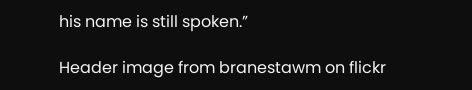his name is still spoken.”

Header image from branestawm on flickr